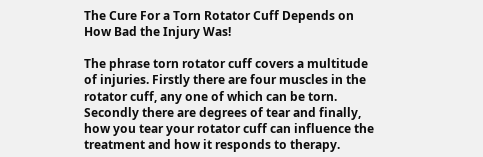The Cure For a Torn Rotator Cuff Depends on How Bad the Injury Was!

The phrase torn rotator cuff covers a multitude of injuries. Firstly there are four muscles in the rotator cuff, any one of which can be torn. Secondly there are degrees of tear and finally, how you tear your rotator cuff can influence the treatment and how it responds to therapy.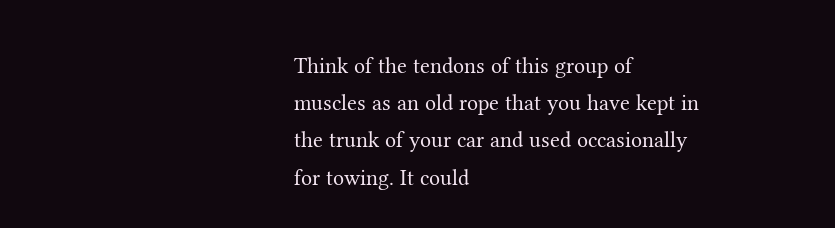Think of the tendons of this group of muscles as an old rope that you have kept in the trunk of your car and used occasionally for towing. It could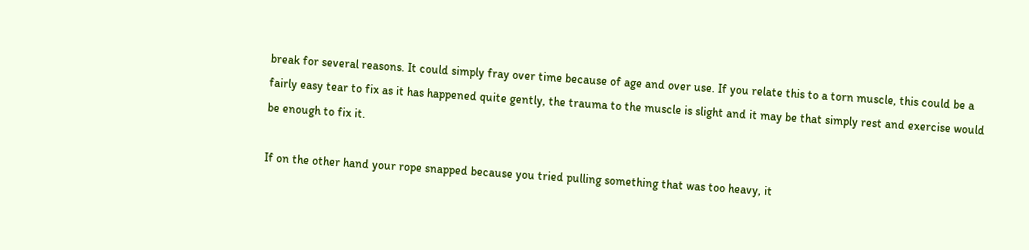break for several reasons. It could simply fray over time because of age and over use. If you relate this to a torn muscle, this could be a fairly easy tear to fix as it has happened quite gently, the trauma to the muscle is slight and it may be that simply rest and exercise would be enough to fix it.

If on the other hand your rope snapped because you tried pulling something that was too heavy, it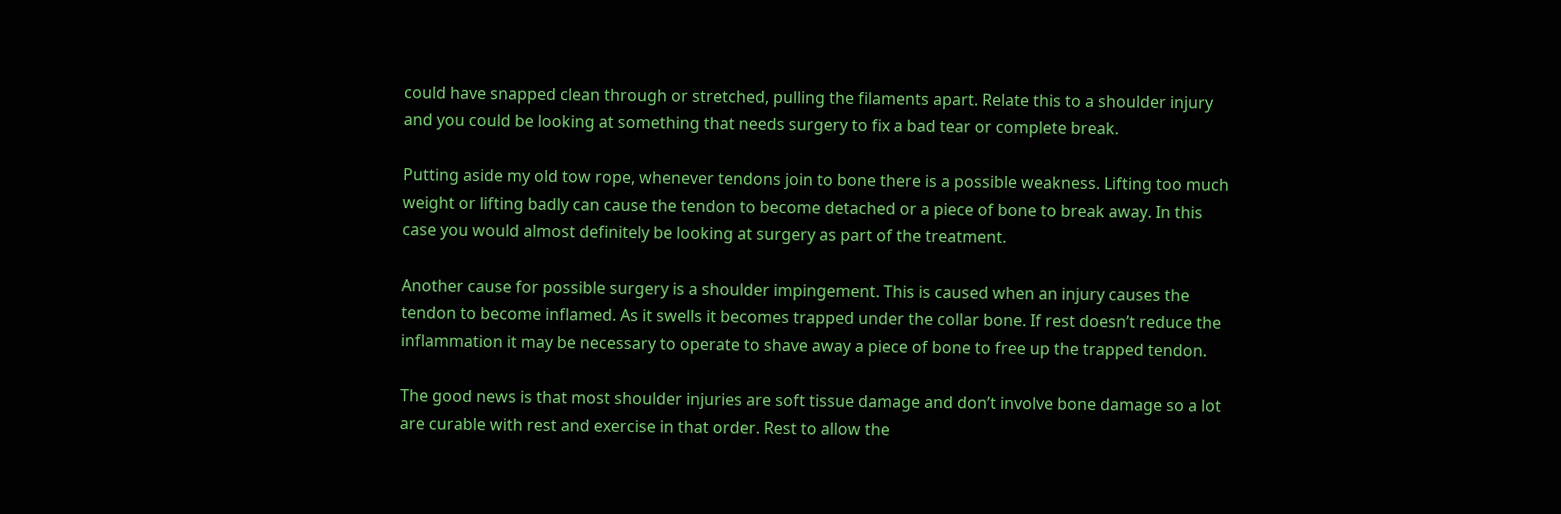could have snapped clean through or stretched, pulling the filaments apart. Relate this to a shoulder injury and you could be looking at something that needs surgery to fix a bad tear or complete break.

Putting aside my old tow rope, whenever tendons join to bone there is a possible weakness. Lifting too much weight or lifting badly can cause the tendon to become detached or a piece of bone to break away. In this case you would almost definitely be looking at surgery as part of the treatment.

Another cause for possible surgery is a shoulder impingement. This is caused when an injury causes the tendon to become inflamed. As it swells it becomes trapped under the collar bone. If rest doesn’t reduce the inflammation it may be necessary to operate to shave away a piece of bone to free up the trapped tendon.

The good news is that most shoulder injuries are soft tissue damage and don’t involve bone damage so a lot are curable with rest and exercise in that order. Rest to allow the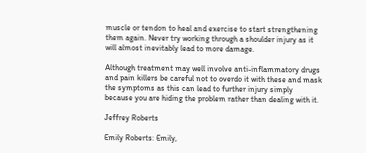muscle or tendon to heal and exercise to start strengthening them again. Never try working through a shoulder injury as it will almost inevitably lead to more damage.

Although treatment may well involve anti-inflammatory drugs and pain killers be careful not to overdo it with these and mask the symptoms as this can lead to further injury simply because you are hiding the problem rather than dealing with it.

Jeffrey Roberts

Emily Roberts: Emily,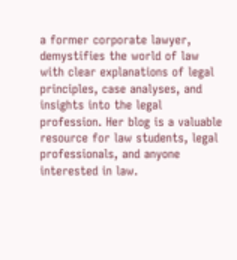a former corporate lawyer, demystifies the world of law with clear explanations of legal principles, case analyses, and insights into the legal profession. Her blog is a valuable resource for law students, legal professionals, and anyone interested in law.